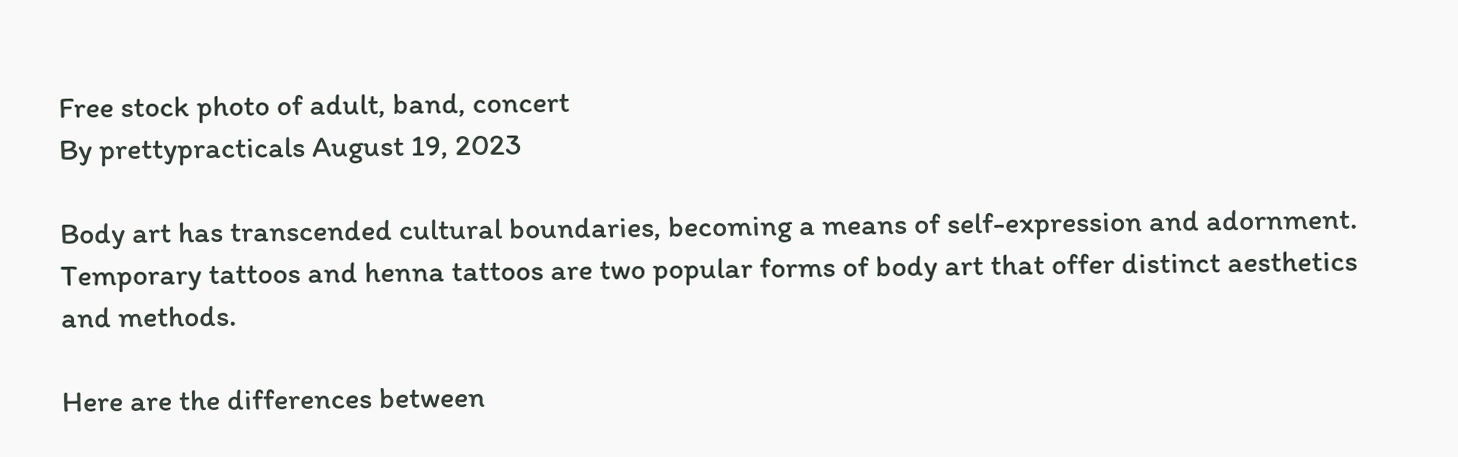Free stock photo of adult, band, concert
By prettypracticals August 19, 2023

Body art has transcended cultural boundaries, becoming a means of self-expression and adornment. Temporary tattoos and henna tattoos are two popular forms of body art that offer distinct aesthetics and methods.

Here are the differences between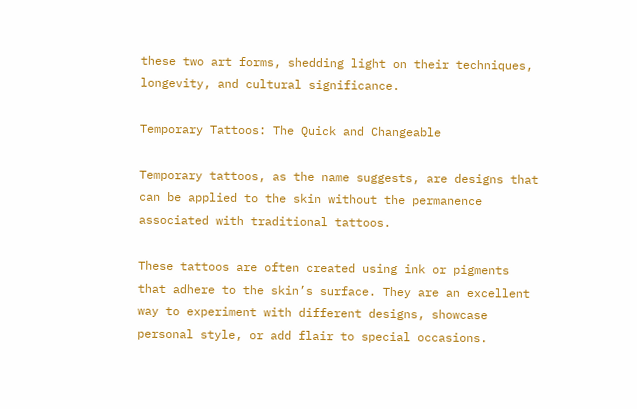these two art forms, shedding light on their techniques, longevity, and cultural significance.

Temporary Tattoos: The Quick and Changeable

Temporary tattoos, as the name suggests, are designs that can be applied to the skin without the permanence associated with traditional tattoos.

These tattoos are often created using ink or pigments that adhere to the skin’s surface. They are an excellent way to experiment with different designs, showcase personal style, or add flair to special occasions.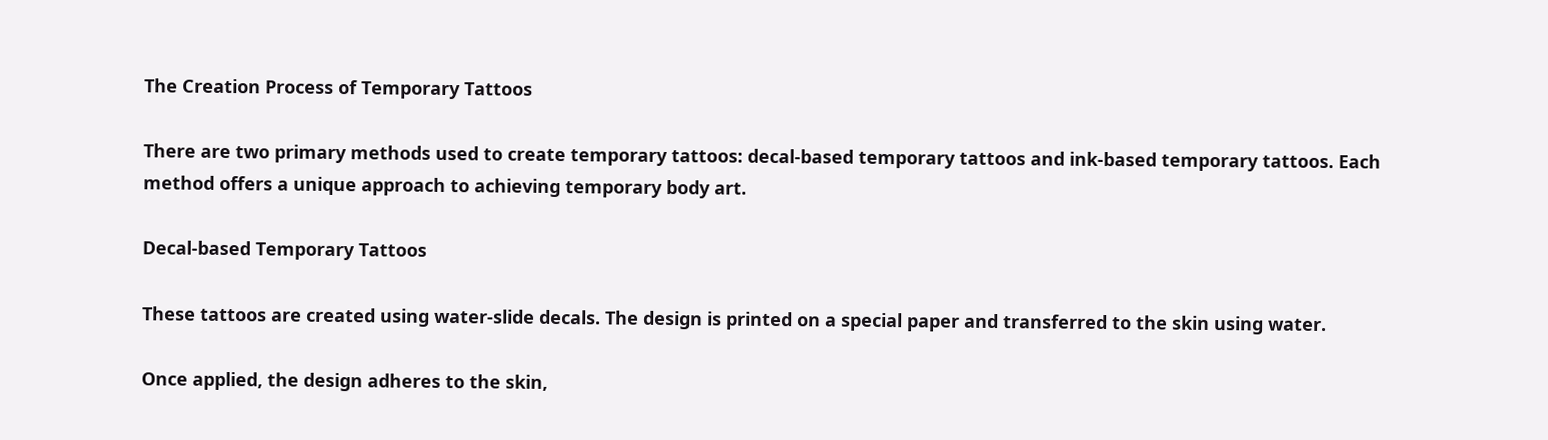The Creation Process of Temporary Tattoos

There are two primary methods used to create temporary tattoos: decal-based temporary tattoos and ink-based temporary tattoos. Each method offers a unique approach to achieving temporary body art.

Decal-based Temporary Tattoos

These tattoos are created using water-slide decals. The design is printed on a special paper and transferred to the skin using water.

Once applied, the design adheres to the skin,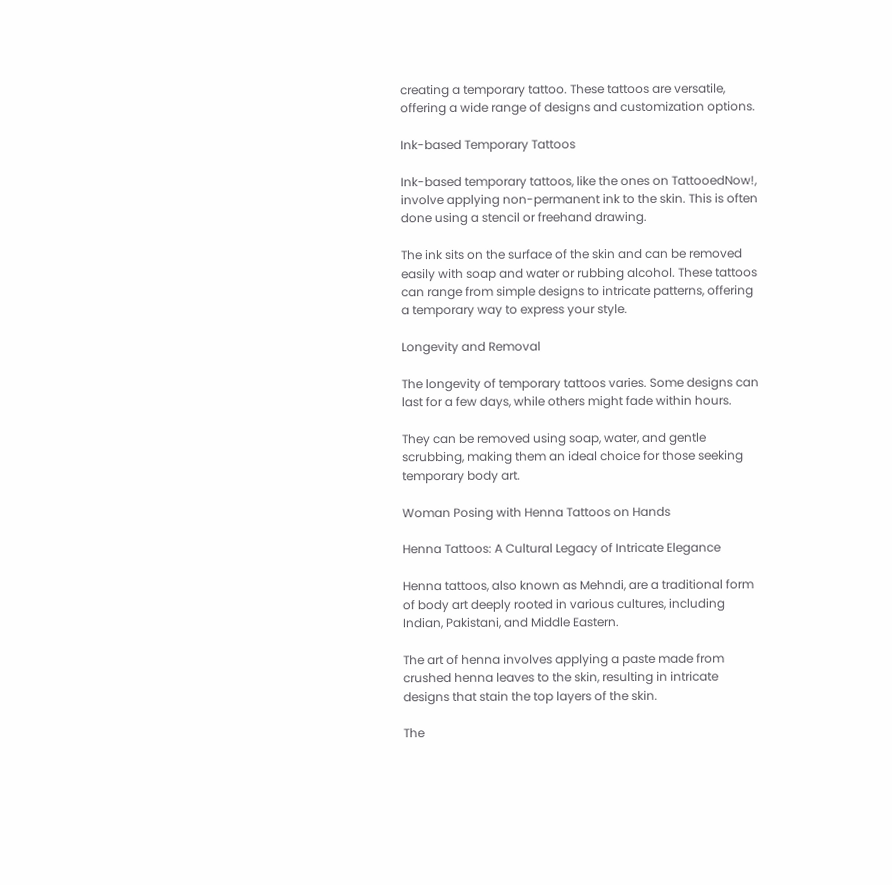creating a temporary tattoo. These tattoos are versatile, offering a wide range of designs and customization options.

Ink-based Temporary Tattoos

Ink-based temporary tattoos, like the ones on TattooedNow!, involve applying non-permanent ink to the skin. This is often done using a stencil or freehand drawing.

The ink sits on the surface of the skin and can be removed easily with soap and water or rubbing alcohol. These tattoos can range from simple designs to intricate patterns, offering a temporary way to express your style.

Longevity and Removal

The longevity of temporary tattoos varies. Some designs can last for a few days, while others might fade within hours.

They can be removed using soap, water, and gentle scrubbing, making them an ideal choice for those seeking temporary body art.

Woman Posing with Henna Tattoos on Hands

Henna Tattoos: A Cultural Legacy of Intricate Elegance

Henna tattoos, also known as Mehndi, are a traditional form of body art deeply rooted in various cultures, including Indian, Pakistani, and Middle Eastern.

The art of henna involves applying a paste made from crushed henna leaves to the skin, resulting in intricate designs that stain the top layers of the skin.

The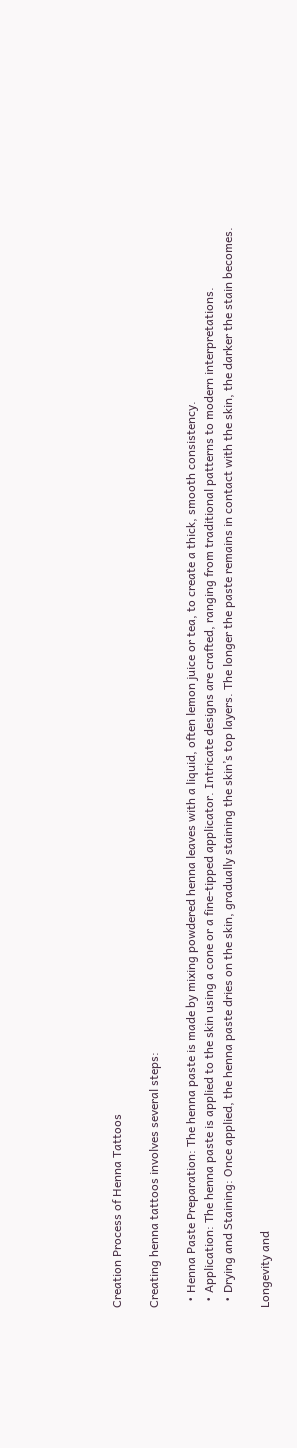Creation Process of Henna Tattoos

Creating henna tattoos involves several steps:

  • Henna Paste Preparation: The henna paste is made by mixing powdered henna leaves with a liquid, often lemon juice or tea, to create a thick, smooth consistency.
  • Application: The henna paste is applied to the skin using a cone or a fine-tipped applicator. Intricate designs are crafted, ranging from traditional patterns to modern interpretations.
  • Drying and Staining: Once applied, the henna paste dries on the skin, gradually staining the skin’s top layers. The longer the paste remains in contact with the skin, the darker the stain becomes.

Longevity and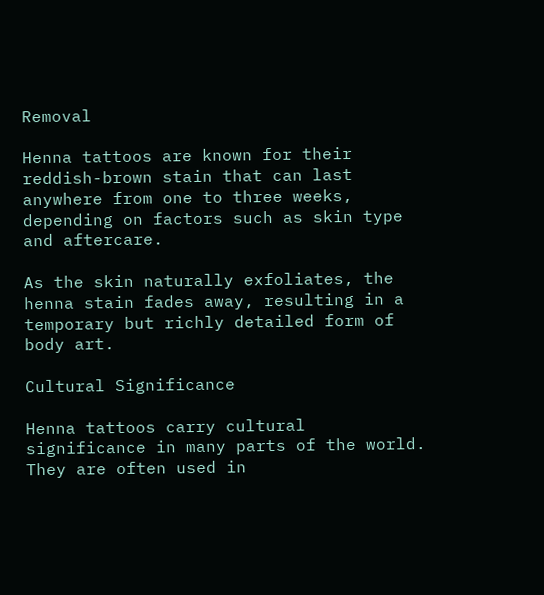Removal

Henna tattoos are known for their reddish-brown stain that can last anywhere from one to three weeks, depending on factors such as skin type and aftercare.

As the skin naturally exfoliates, the henna stain fades away, resulting in a temporary but richly detailed form of body art.

Cultural Significance

Henna tattoos carry cultural significance in many parts of the world. They are often used in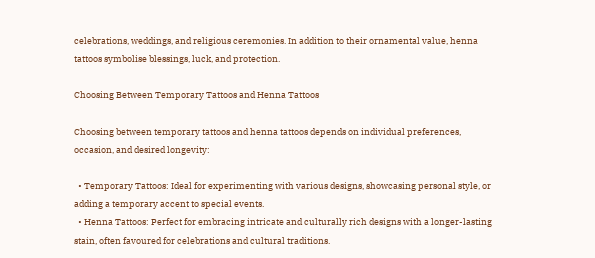celebrations, weddings, and religious ceremonies. In addition to their ornamental value, henna tattoos symbolise blessings, luck, and protection.

Choosing Between Temporary Tattoos and Henna Tattoos

Choosing between temporary tattoos and henna tattoos depends on individual preferences, occasion, and desired longevity:

  • Temporary Tattoos: Ideal for experimenting with various designs, showcasing personal style, or adding a temporary accent to special events.
  • Henna Tattoos: Perfect for embracing intricate and culturally rich designs with a longer-lasting stain, often favoured for celebrations and cultural traditions.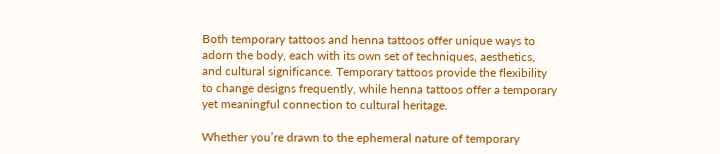Both temporary tattoos and henna tattoos offer unique ways to adorn the body, each with its own set of techniques, aesthetics, and cultural significance. Temporary tattoos provide the flexibility to change designs frequently, while henna tattoos offer a temporary yet meaningful connection to cultural heritage.

Whether you’re drawn to the ephemeral nature of temporary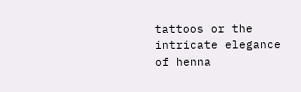tattoos or the intricate elegance of henna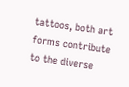tattoos, both art forms contribute to the diverse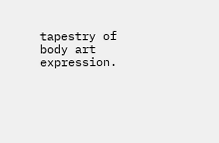tapestry of body art expression.